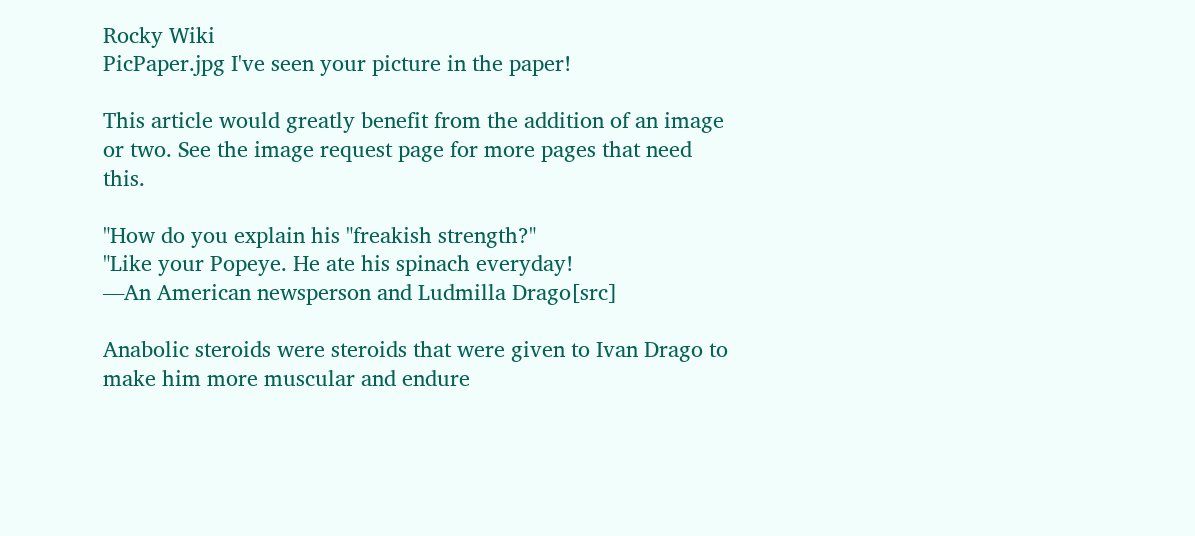Rocky Wiki
PicPaper.jpg I've seen your picture in the paper!

This article would greatly benefit from the addition of an image or two. See the image request page for more pages that need this.

"How do you explain his "freakish strength?"
"Like your Popeye. He ate his spinach everyday!
―An American newsperson and Ludmilla Drago[src]

Anabolic steroids were steroids that were given to Ivan Drago to make him more muscular and endure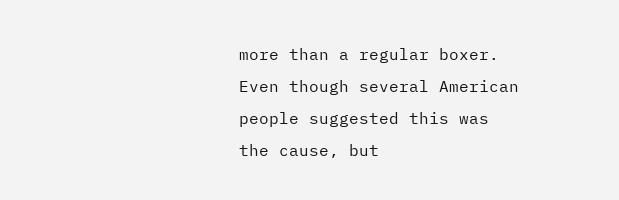more than a regular boxer. Even though several American people suggested this was the cause, but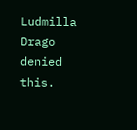Ludmilla Drago denied this.